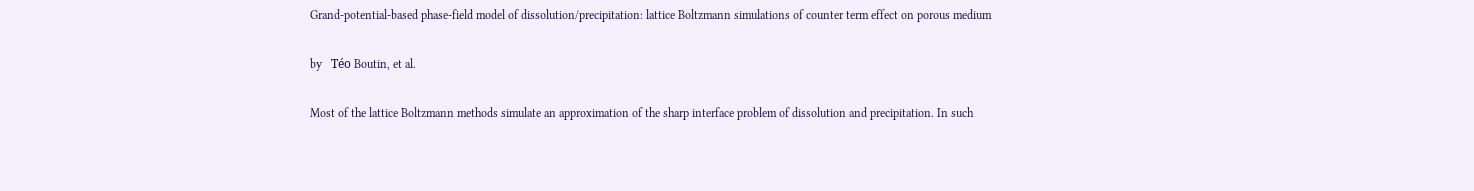Grand-potential-based phase-field model of dissolution/precipitation: lattice Boltzmann simulations of counter term effect on porous medium

by   Téo Boutin, et al.

Most of the lattice Boltzmann methods simulate an approximation of the sharp interface problem of dissolution and precipitation. In such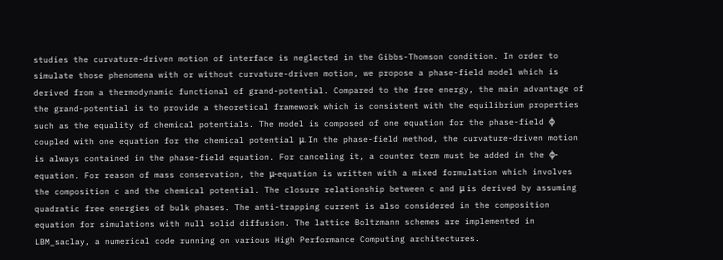studies the curvature-driven motion of interface is neglected in the Gibbs-Thomson condition. In order to simulate those phenomena with or without curvature-driven motion, we propose a phase-field model which is derived from a thermodynamic functional of grand-potential. Compared to the free energy, the main advantage of the grand-potential is to provide a theoretical framework which is consistent with the equilibrium properties such as the equality of chemical potentials. The model is composed of one equation for the phase-field ϕ coupled with one equation for the chemical potential μ. In the phase-field method, the curvature-driven motion is always contained in the phase-field equation. For canceling it, a counter term must be added in the ϕ-equation. For reason of mass conservation, the μ-equation is written with a mixed formulation which involves the composition c and the chemical potential. The closure relationship between c and μ is derived by assuming quadratic free energies of bulk phases. The anti-trapping current is also considered in the composition equation for simulations with null solid diffusion. The lattice Boltzmann schemes are implemented in LBM_saclay, a numerical code running on various High Performance Computing architectures.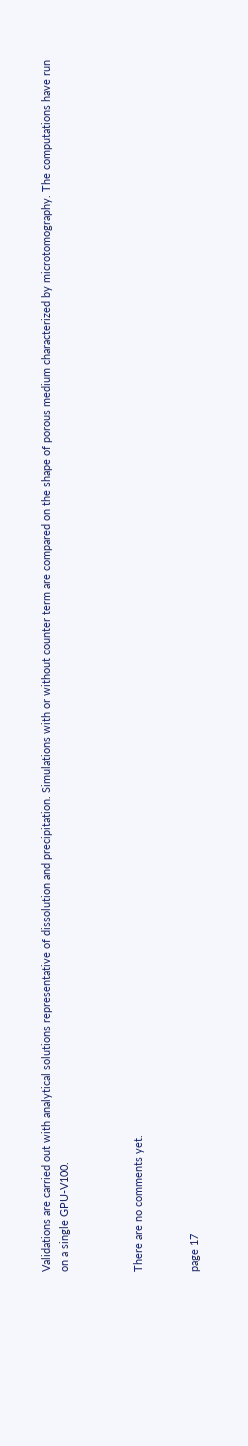Validations are carried out with analytical solutions representative of dissolution and precipitation. Simulations with or without counter term are compared on the shape of porous medium characterized by microtomography. The computations have run on a single GPU-V100.



There are no comments yet.


page 17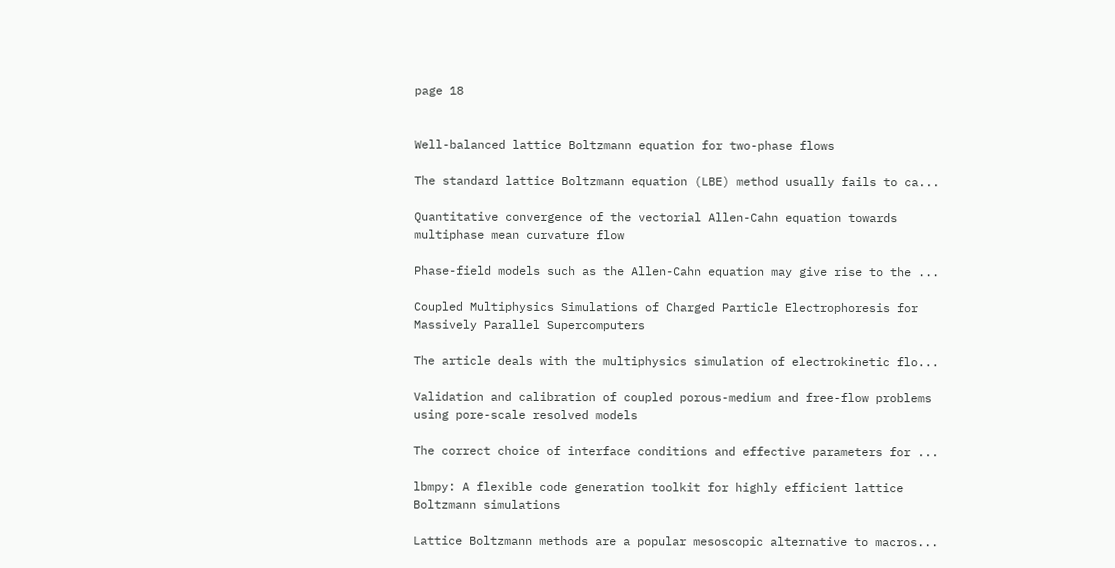page 18


Well-balanced lattice Boltzmann equation for two-phase flows

The standard lattice Boltzmann equation (LBE) method usually fails to ca...

Quantitative convergence of the vectorial Allen-Cahn equation towards multiphase mean curvature flow

Phase-field models such as the Allen-Cahn equation may give rise to the ...

Coupled Multiphysics Simulations of Charged Particle Electrophoresis for Massively Parallel Supercomputers

The article deals with the multiphysics simulation of electrokinetic flo...

Validation and calibration of coupled porous-medium and free-flow problems using pore-scale resolved models

The correct choice of interface conditions and effective parameters for ...

lbmpy: A flexible code generation toolkit for highly efficient lattice Boltzmann simulations

Lattice Boltzmann methods are a popular mesoscopic alternative to macros...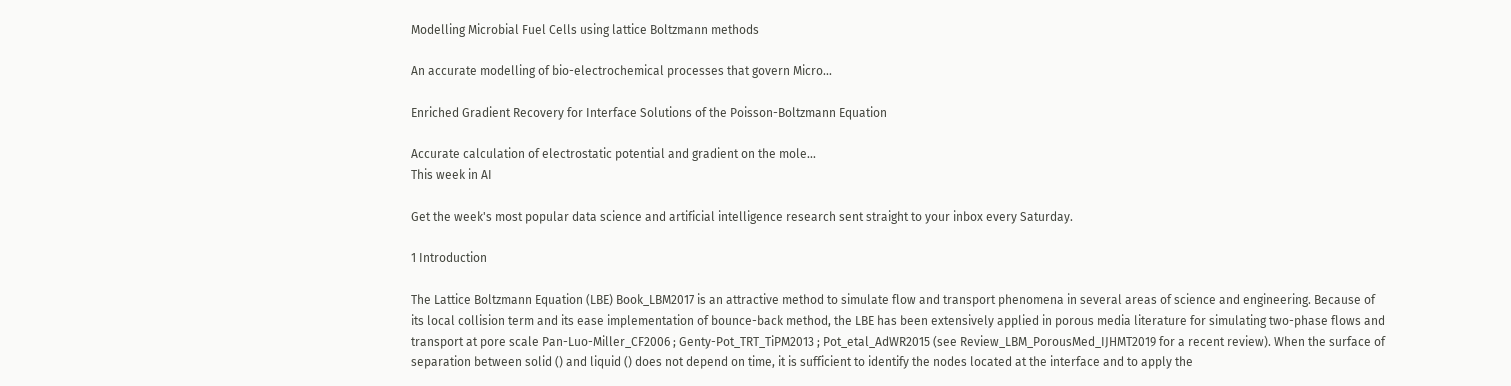Modelling Microbial Fuel Cells using lattice Boltzmann methods

An accurate modelling of bio-electrochemical processes that govern Micro...

Enriched Gradient Recovery for Interface Solutions of the Poisson-Boltzmann Equation

Accurate calculation of electrostatic potential and gradient on the mole...
This week in AI

Get the week's most popular data science and artificial intelligence research sent straight to your inbox every Saturday.

1 Introduction

The Lattice Boltzmann Equation (LBE) Book_LBM2017 is an attractive method to simulate flow and transport phenomena in several areas of science and engineering. Because of its local collision term and its ease implementation of bounce-back method, the LBE has been extensively applied in porous media literature for simulating two-phase flows and transport at pore scale Pan-Luo-Miller_CF2006 ; Genty-Pot_TRT_TiPM2013 ; Pot_etal_AdWR2015 (see Review_LBM_PorousMed_IJHMT2019 for a recent review). When the surface of separation between solid () and liquid () does not depend on time, it is sufficient to identify the nodes located at the interface and to apply the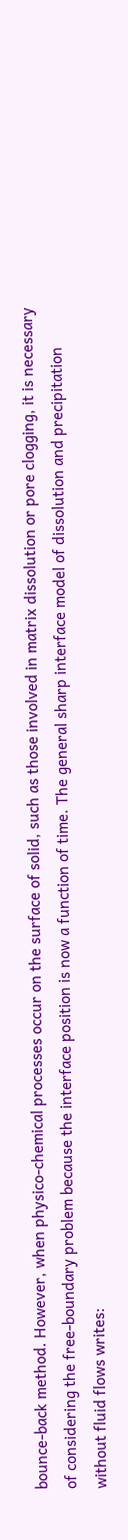bounce-back method. However, when physico-chemical processes occur on the surface of solid, such as those involved in matrix dissolution or pore clogging, it is necessary of considering the free-boundary problem because the interface position is now a function of time. The general sharp interface model of dissolution and precipitation without fluid flows writes: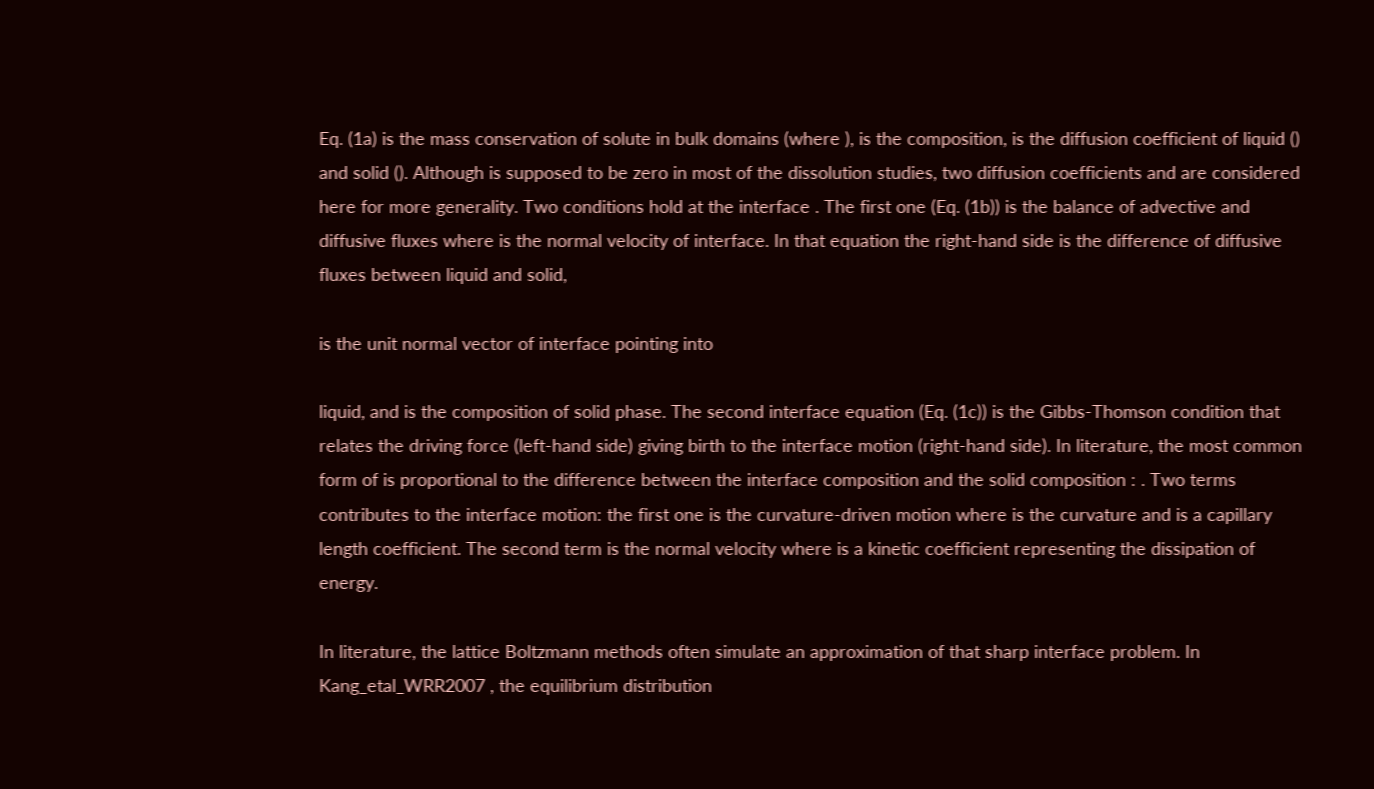Eq. (1a) is the mass conservation of solute in bulk domains (where ), is the composition, is the diffusion coefficient of liquid () and solid (). Although is supposed to be zero in most of the dissolution studies, two diffusion coefficients and are considered here for more generality. Two conditions hold at the interface . The first one (Eq. (1b)) is the balance of advective and diffusive fluxes where is the normal velocity of interface. In that equation the right-hand side is the difference of diffusive fluxes between liquid and solid,

is the unit normal vector of interface pointing into

liquid, and is the composition of solid phase. The second interface equation (Eq. (1c)) is the Gibbs-Thomson condition that relates the driving force (left-hand side) giving birth to the interface motion (right-hand side). In literature, the most common form of is proportional to the difference between the interface composition and the solid composition : . Two terms contributes to the interface motion: the first one is the curvature-driven motion where is the curvature and is a capillary length coefficient. The second term is the normal velocity where is a kinetic coefficient representing the dissipation of energy.

In literature, the lattice Boltzmann methods often simulate an approximation of that sharp interface problem. In Kang_etal_WRR2007 , the equilibrium distribution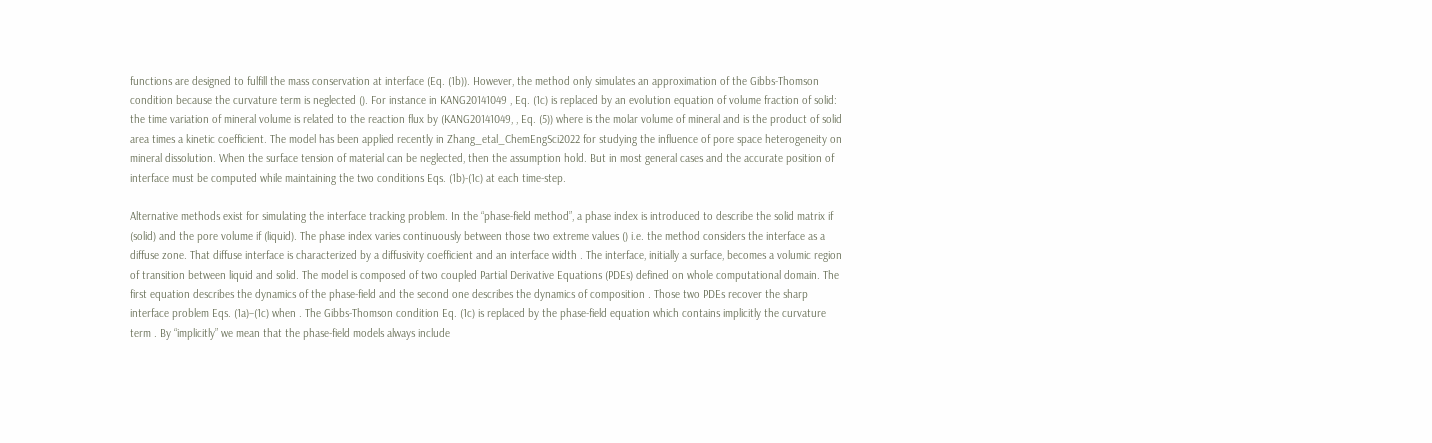functions are designed to fulfill the mass conservation at interface (Eq. (1b)). However, the method only simulates an approximation of the Gibbs-Thomson condition because the curvature term is neglected (). For instance in KANG20141049 , Eq. (1c) is replaced by an evolution equation of volume fraction of solid: the time variation of mineral volume is related to the reaction flux by (KANG20141049, , Eq. (5)) where is the molar volume of mineral and is the product of solid area times a kinetic coefficient. The model has been applied recently in Zhang_etal_ChemEngSci2022 for studying the influence of pore space heterogeneity on mineral dissolution. When the surface tension of material can be neglected, then the assumption hold. But in most general cases and the accurate position of interface must be computed while maintaining the two conditions Eqs. (1b)-(1c) at each time-step.

Alternative methods exist for simulating the interface tracking problem. In the “phase-field method”, a phase index is introduced to describe the solid matrix if (solid) and the pore volume if (liquid). The phase index varies continuously between those two extreme values () i.e. the method considers the interface as a diffuse zone. That diffuse interface is characterized by a diffusivity coefficient and an interface width . The interface, initially a surface, becomes a volumic region of transition between liquid and solid. The model is composed of two coupled Partial Derivative Equations (PDEs) defined on whole computational domain. The first equation describes the dynamics of the phase-field and the second one describes the dynamics of composition . Those two PDEs recover the sharp interface problem Eqs. (1a)–(1c) when . The Gibbs-Thomson condition Eq. (1c) is replaced by the phase-field equation which contains implicitly the curvature term . By “implicitly” we mean that the phase-field models always include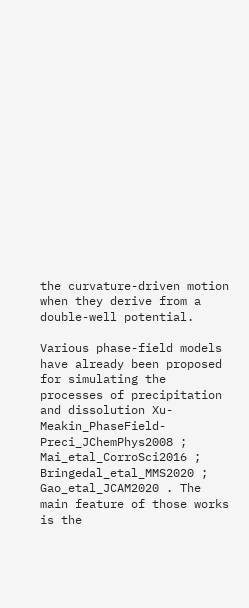the curvature-driven motion when they derive from a double-well potential.

Various phase-field models have already been proposed for simulating the processes of precipitation and dissolution Xu-Meakin_PhaseField-Preci_JChemPhys2008 ; Mai_etal_CorroSci2016 ; Bringedal_etal_MMS2020 ; Gao_etal_JCAM2020 . The main feature of those works is the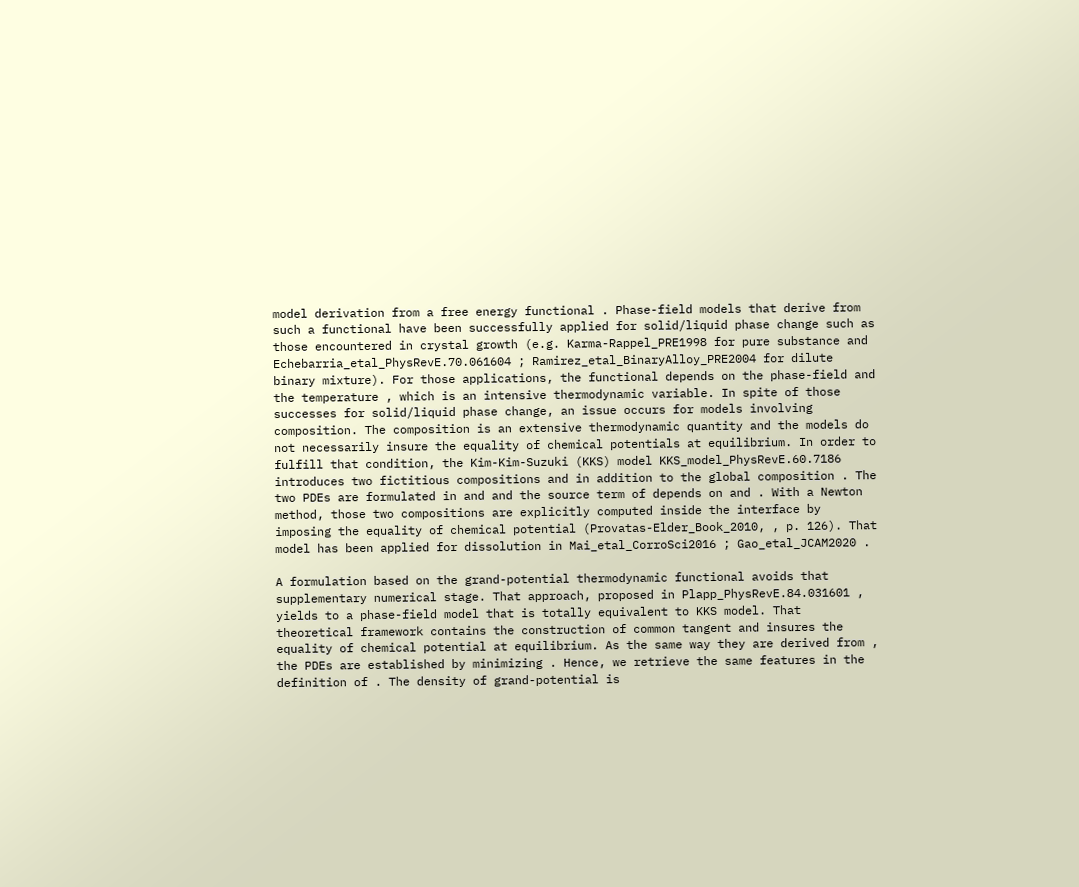model derivation from a free energy functional . Phase-field models that derive from such a functional have been successfully applied for solid/liquid phase change such as those encountered in crystal growth (e.g. Karma-Rappel_PRE1998 for pure substance and Echebarria_etal_PhysRevE.70.061604 ; Ramirez_etal_BinaryAlloy_PRE2004 for dilute binary mixture). For those applications, the functional depends on the phase-field and the temperature , which is an intensive thermodynamic variable. In spite of those successes for solid/liquid phase change, an issue occurs for models involving composition. The composition is an extensive thermodynamic quantity and the models do not necessarily insure the equality of chemical potentials at equilibrium. In order to fulfill that condition, the Kim-Kim-Suzuki (KKS) model KKS_model_PhysRevE.60.7186 introduces two fictitious compositions and in addition to the global composition . The two PDEs are formulated in and and the source term of depends on and . With a Newton method, those two compositions are explicitly computed inside the interface by imposing the equality of chemical potential (Provatas-Elder_Book_2010, , p. 126). That model has been applied for dissolution in Mai_etal_CorroSci2016 ; Gao_etal_JCAM2020 .

A formulation based on the grand-potential thermodynamic functional avoids that supplementary numerical stage. That approach, proposed in Plapp_PhysRevE.84.031601 , yields to a phase-field model that is totally equivalent to KKS model. That theoretical framework contains the construction of common tangent and insures the equality of chemical potential at equilibrium. As the same way they are derived from , the PDEs are established by minimizing . Hence, we retrieve the same features in the definition of . The density of grand-potential is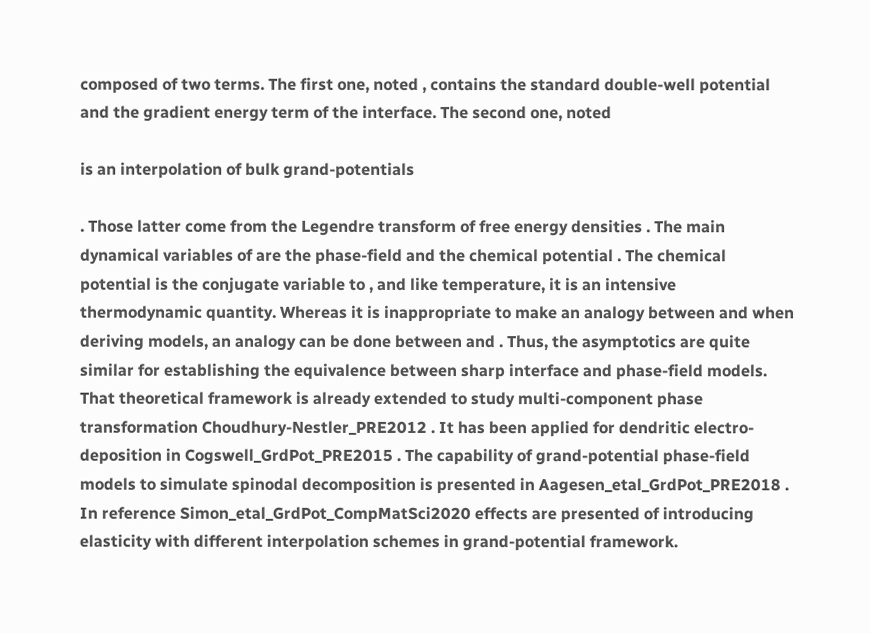composed of two terms. The first one, noted , contains the standard double-well potential and the gradient energy term of the interface. The second one, noted

is an interpolation of bulk grand-potentials

. Those latter come from the Legendre transform of free energy densities . The main dynamical variables of are the phase-field and the chemical potential . The chemical potential is the conjugate variable to , and like temperature, it is an intensive thermodynamic quantity. Whereas it is inappropriate to make an analogy between and when deriving models, an analogy can be done between and . Thus, the asymptotics are quite similar for establishing the equivalence between sharp interface and phase-field models. That theoretical framework is already extended to study multi-component phase transformation Choudhury-Nestler_PRE2012 . It has been applied for dendritic electro-deposition in Cogswell_GrdPot_PRE2015 . The capability of grand-potential phase-field models to simulate spinodal decomposition is presented in Aagesen_etal_GrdPot_PRE2018 . In reference Simon_etal_GrdPot_CompMatSci2020 effects are presented of introducing elasticity with different interpolation schemes in grand-potential framework.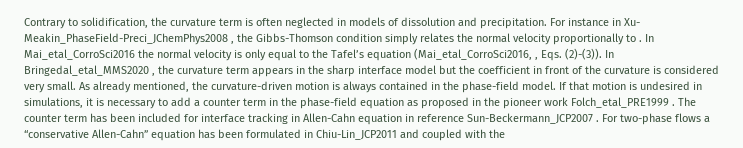Contrary to solidification, the curvature term is often neglected in models of dissolution and precipitation. For instance in Xu-Meakin_PhaseField-Preci_JChemPhys2008 , the Gibbs-Thomson condition simply relates the normal velocity proportionally to . In Mai_etal_CorroSci2016 the normal velocity is only equal to the Tafel’s equation (Mai_etal_CorroSci2016, , Eqs. (2)-(3)). In Bringedal_etal_MMS2020 , the curvature term appears in the sharp interface model but the coefficient in front of the curvature is considered very small. As already mentioned, the curvature-driven motion is always contained in the phase-field model. If that motion is undesired in simulations, it is necessary to add a counter term in the phase-field equation as proposed in the pioneer work Folch_etal_PRE1999 . The counter term has been included for interface tracking in Allen-Cahn equation in reference Sun-Beckermann_JCP2007 . For two-phase flows a “conservative Allen-Cahn” equation has been formulated in Chiu-Lin_JCP2011 and coupled with the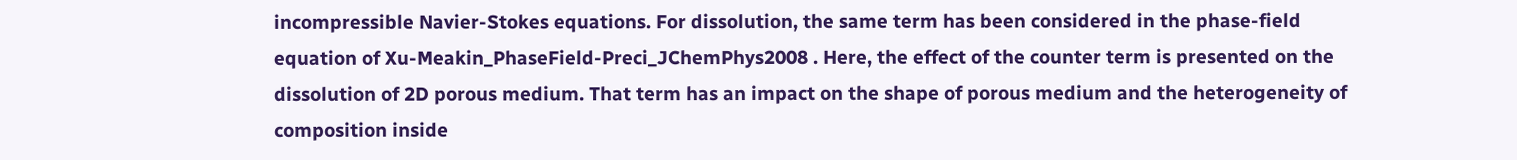incompressible Navier-Stokes equations. For dissolution, the same term has been considered in the phase-field equation of Xu-Meakin_PhaseField-Preci_JChemPhys2008 . Here, the effect of the counter term is presented on the dissolution of 2D porous medium. That term has an impact on the shape of porous medium and the heterogeneity of composition inside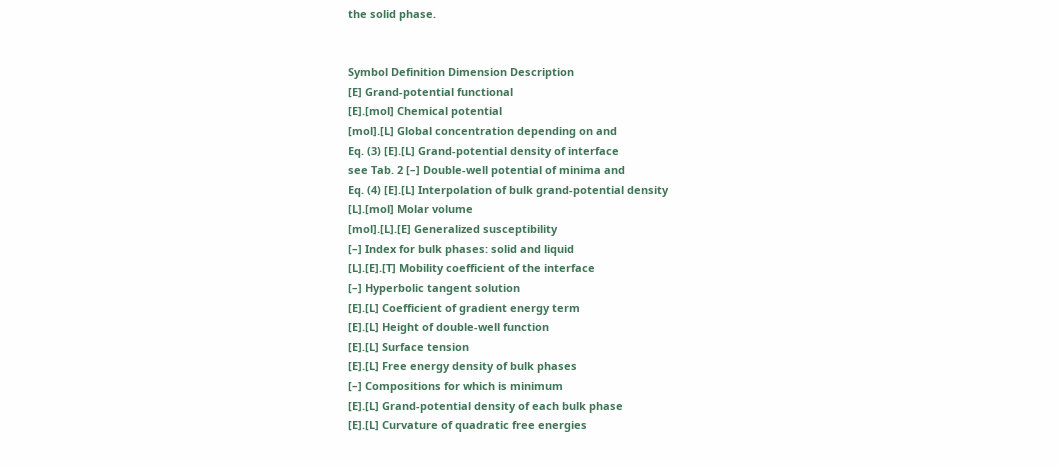the solid phase.


Symbol Definition Dimension Description
[E] Grand-potential functional
[E].[mol] Chemical potential
[mol].[L] Global concentration depending on and
Eq. (3) [E].[L] Grand-potential density of interface
see Tab. 2 [–] Double-well potential of minima and
Eq. (4) [E].[L] Interpolation of bulk grand-potential density
[L].[mol] Molar volume
[mol].[L].[E] Generalized susceptibility
[–] Index for bulk phases: solid and liquid
[L].[E].[T] Mobility coefficient of the interface
[–] Hyperbolic tangent solution
[E].[L] Coefficient of gradient energy term
[E].[L] Height of double-well function
[E].[L] Surface tension
[E].[L] Free energy density of bulk phases
[–] Compositions for which is minimum
[E].[L] Grand-potential density of each bulk phase
[E].[L] Curvature of quadratic free energies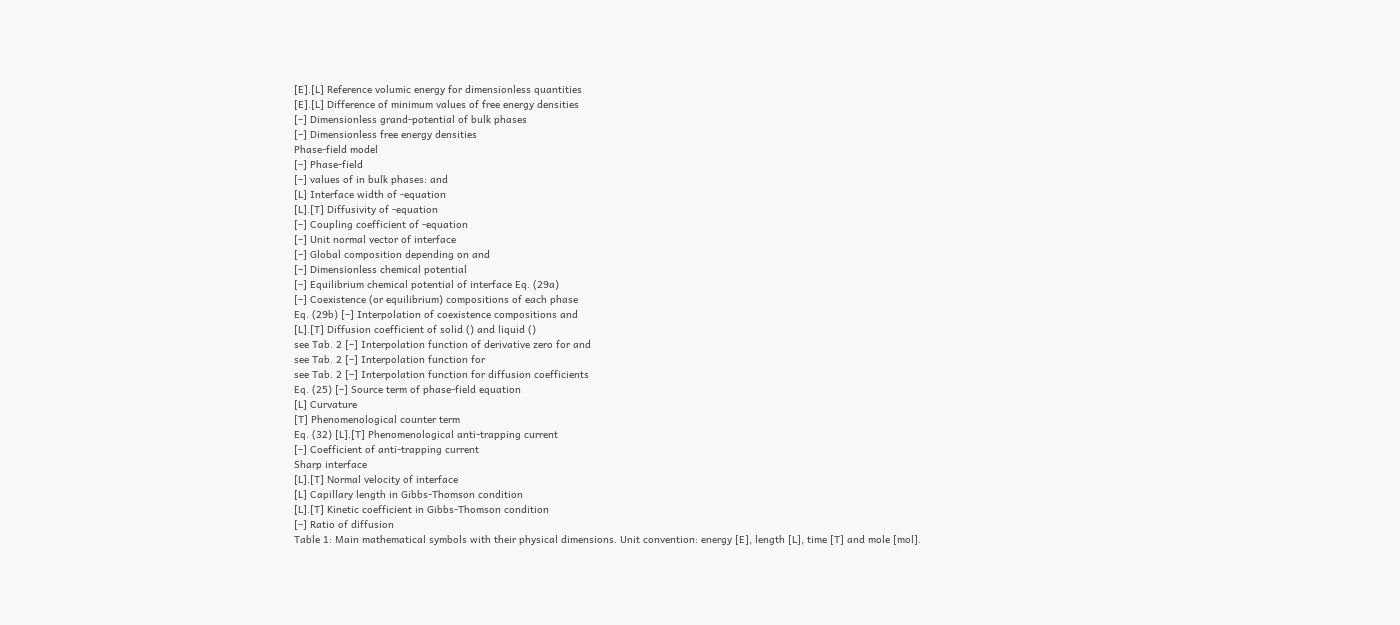[E].[L] Reference volumic energy for dimensionless quantities
[E].[L] Difference of minimum values of free energy densities
[–] Dimensionless grand-potential of bulk phases
[–] Dimensionless free energy densities
Phase-field model
[–] Phase-field
[–] values of in bulk phases: and
[L] Interface width of -equation
[L].[T] Diffusivity of -equation
[–] Coupling coefficient of -equation
[–] Unit normal vector of interface
[–] Global composition depending on and
[–] Dimensionless chemical potential
[–] Equilibrium chemical potential of interface Eq. (29a)
[–] Coexistence (or equilibrium) compositions of each phase
Eq. (29b) [–] Interpolation of coexistence compositions and
[L].[T] Diffusion coefficient of solid () and liquid ()
see Tab. 2 [–] Interpolation function of derivative zero for and
see Tab. 2 [–] Interpolation function for
see Tab. 2 [–] Interpolation function for diffusion coefficients
Eq. (25) [–] Source term of phase-field equation
[L] Curvature
[T] Phenomenological counter term
Eq. (32) [L].[T] Phenomenological anti-trapping current
[–] Coefficient of anti-trapping current
Sharp interface
[L].[T] Normal velocity of interface
[L] Capillary length in Gibbs-Thomson condition
[L].[T] Kinetic coefficient in Gibbs-Thomson condition
[–] Ratio of diffusion
Table 1: Main mathematical symbols with their physical dimensions. Unit convention: energy [E], length [L], time [T] and mole [mol].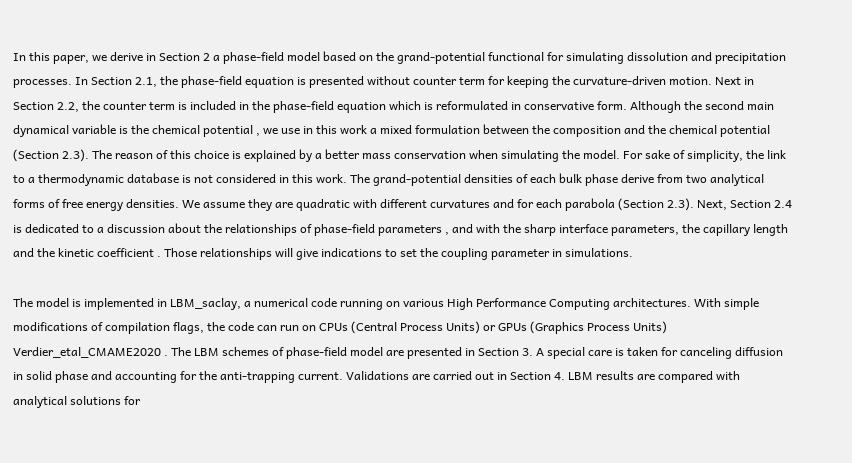In this paper, we derive in Section 2 a phase-field model based on the grand-potential functional for simulating dissolution and precipitation processes. In Section 2.1, the phase-field equation is presented without counter term for keeping the curvature-driven motion. Next in Section 2.2, the counter term is included in the phase-field equation which is reformulated in conservative form. Although the second main dynamical variable is the chemical potential , we use in this work a mixed formulation between the composition and the chemical potential (Section 2.3). The reason of this choice is explained by a better mass conservation when simulating the model. For sake of simplicity, the link to a thermodynamic database is not considered in this work. The grand-potential densities of each bulk phase derive from two analytical forms of free energy densities. We assume they are quadratic with different curvatures and for each parabola (Section 2.3). Next, Section 2.4 is dedicated to a discussion about the relationships of phase-field parameters , and with the sharp interface parameters, the capillary length and the kinetic coefficient . Those relationships will give indications to set the coupling parameter in simulations.

The model is implemented in LBM_saclay, a numerical code running on various High Performance Computing architectures. With simple modifications of compilation flags, the code can run on CPUs (Central Process Units) or GPUs (Graphics Process Units) Verdier_etal_CMAME2020 . The LBM schemes of phase-field model are presented in Section 3. A special care is taken for canceling diffusion in solid phase and accounting for the anti-trapping current. Validations are carried out in Section 4. LBM results are compared with analytical solutions for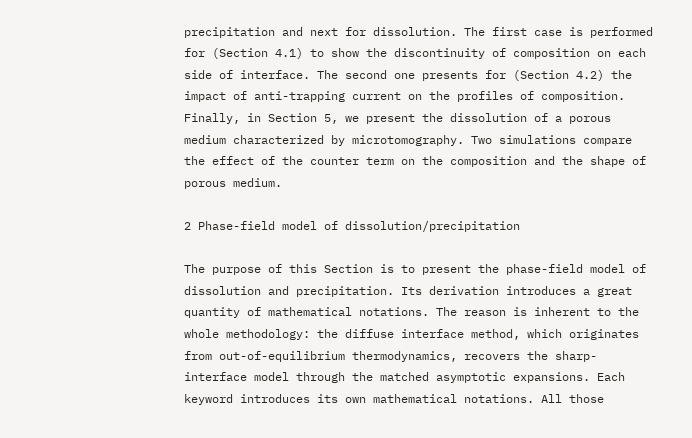precipitation and next for dissolution. The first case is performed for (Section 4.1) to show the discontinuity of composition on each side of interface. The second one presents for (Section 4.2) the impact of anti-trapping current on the profiles of composition. Finally, in Section 5, we present the dissolution of a porous medium characterized by microtomography. Two simulations compare the effect of the counter term on the composition and the shape of porous medium.

2 Phase-field model of dissolution/precipitation

The purpose of this Section is to present the phase-field model of dissolution and precipitation. Its derivation introduces a great quantity of mathematical notations. The reason is inherent to the whole methodology: the diffuse interface method, which originates from out-of-equilibrium thermodynamics, recovers the sharp-interface model through the matched asymptotic expansions. Each keyword introduces its own mathematical notations. All those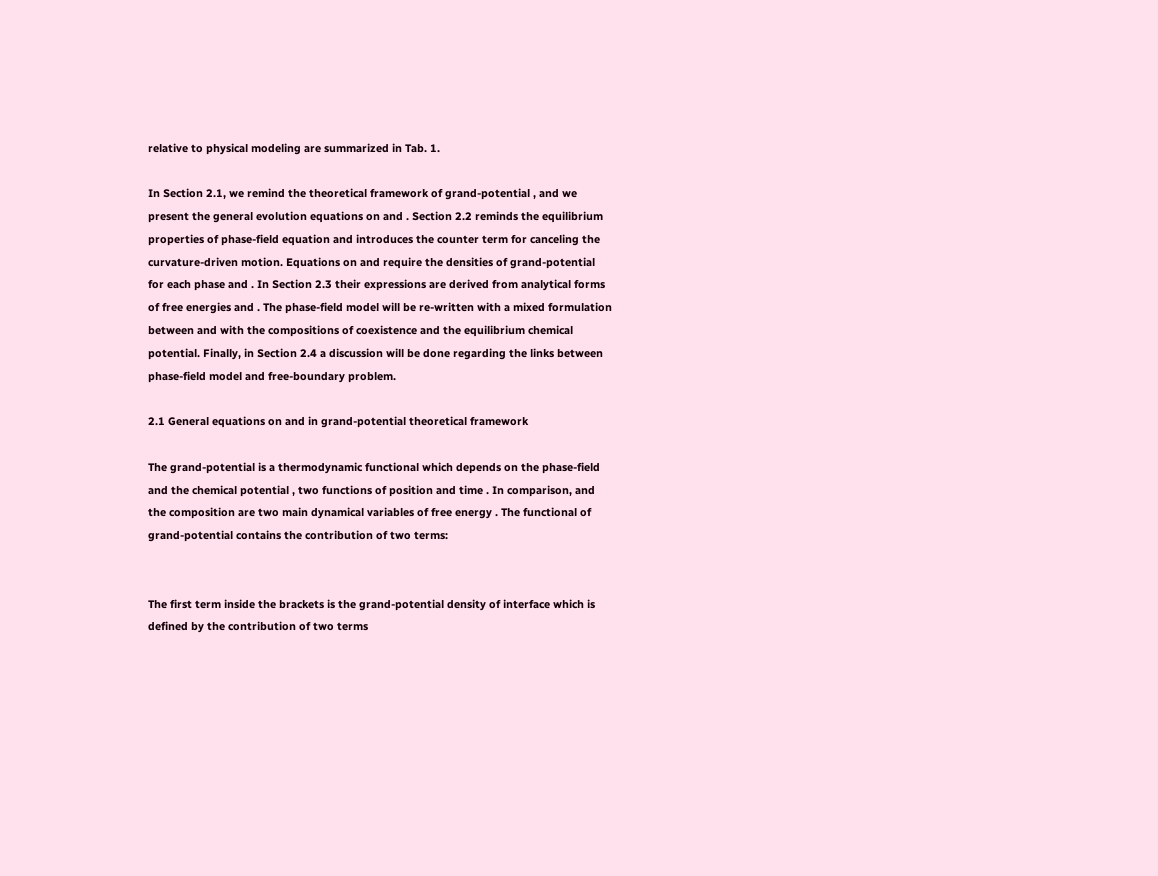relative to physical modeling are summarized in Tab. 1.

In Section 2.1, we remind the theoretical framework of grand-potential , and we present the general evolution equations on and . Section 2.2 reminds the equilibrium properties of phase-field equation and introduces the counter term for canceling the curvature-driven motion. Equations on and require the densities of grand-potential for each phase and . In Section 2.3 their expressions are derived from analytical forms of free energies and . The phase-field model will be re-written with a mixed formulation between and with the compositions of coexistence and the equilibrium chemical potential. Finally, in Section 2.4 a discussion will be done regarding the links between phase-field model and free-boundary problem.

2.1 General equations on and in grand-potential theoretical framework

The grand-potential is a thermodynamic functional which depends on the phase-field and the chemical potential , two functions of position and time . In comparison, and the composition are two main dynamical variables of free energy . The functional of grand-potential contains the contribution of two terms:


The first term inside the brackets is the grand-potential density of interface which is defined by the contribution of two terms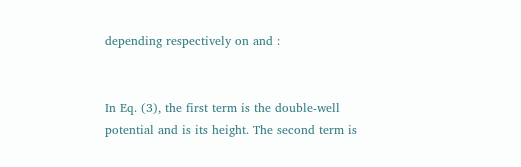depending respectively on and :


In Eq. (3), the first term is the double-well potential and is its height. The second term is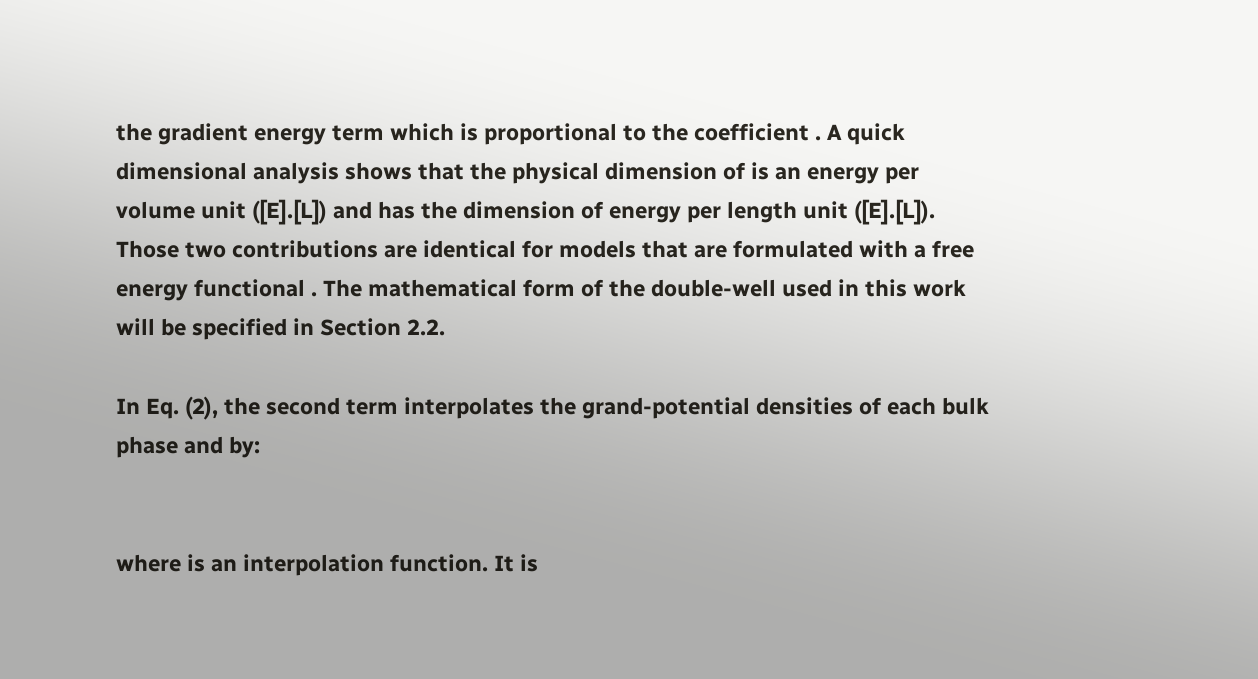the gradient energy term which is proportional to the coefficient . A quick dimensional analysis shows that the physical dimension of is an energy per volume unit ([E].[L]) and has the dimension of energy per length unit ([E].[L]). Those two contributions are identical for models that are formulated with a free energy functional . The mathematical form of the double-well used in this work will be specified in Section 2.2.

In Eq. (2), the second term interpolates the grand-potential densities of each bulk phase and by:


where is an interpolation function. It is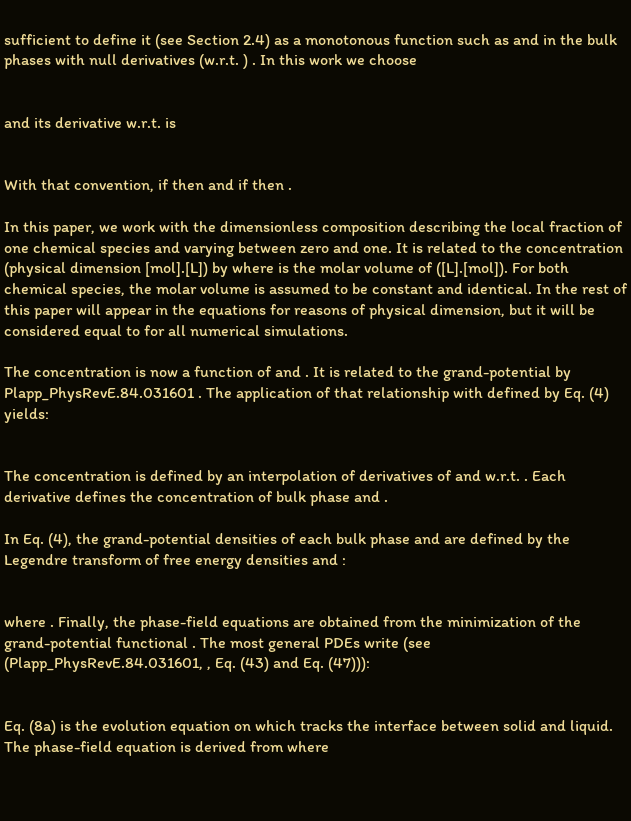sufficient to define it (see Section 2.4) as a monotonous function such as and in the bulk phases with null derivatives (w.r.t. ) . In this work we choose


and its derivative w.r.t. is


With that convention, if then and if then .

In this paper, we work with the dimensionless composition describing the local fraction of one chemical species and varying between zero and one. It is related to the concentration (physical dimension [mol].[L]) by where is the molar volume of ([L].[mol]). For both chemical species, the molar volume is assumed to be constant and identical. In the rest of this paper will appear in the equations for reasons of physical dimension, but it will be considered equal to for all numerical simulations.

The concentration is now a function of and . It is related to the grand-potential by Plapp_PhysRevE.84.031601 . The application of that relationship with defined by Eq. (4) yields:


The concentration is defined by an interpolation of derivatives of and w.r.t. . Each derivative defines the concentration of bulk phase and .

In Eq. (4), the grand-potential densities of each bulk phase and are defined by the Legendre transform of free energy densities and :


where . Finally, the phase-field equations are obtained from the minimization of the grand-potential functional . The most general PDEs write (see (Plapp_PhysRevE.84.031601, , Eq. (43) and Eq. (47))):


Eq. (8a) is the evolution equation on which tracks the interface between solid and liquid. The phase-field equation is derived from where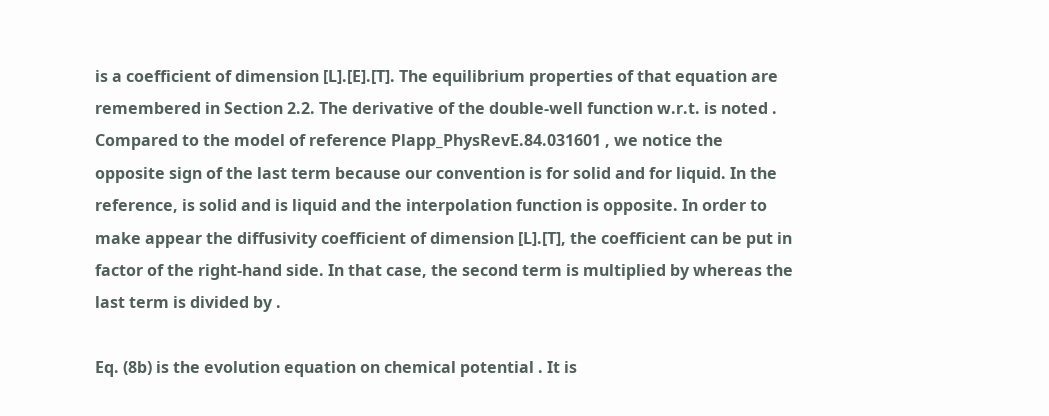is a coefficient of dimension [L].[E].[T]. The equilibrium properties of that equation are remembered in Section 2.2. The derivative of the double-well function w.r.t. is noted . Compared to the model of reference Plapp_PhysRevE.84.031601 , we notice the opposite sign of the last term because our convention is for solid and for liquid. In the reference, is solid and is liquid and the interpolation function is opposite. In order to make appear the diffusivity coefficient of dimension [L].[T], the coefficient can be put in factor of the right-hand side. In that case, the second term is multiplied by whereas the last term is divided by .

Eq. (8b) is the evolution equation on chemical potential . It is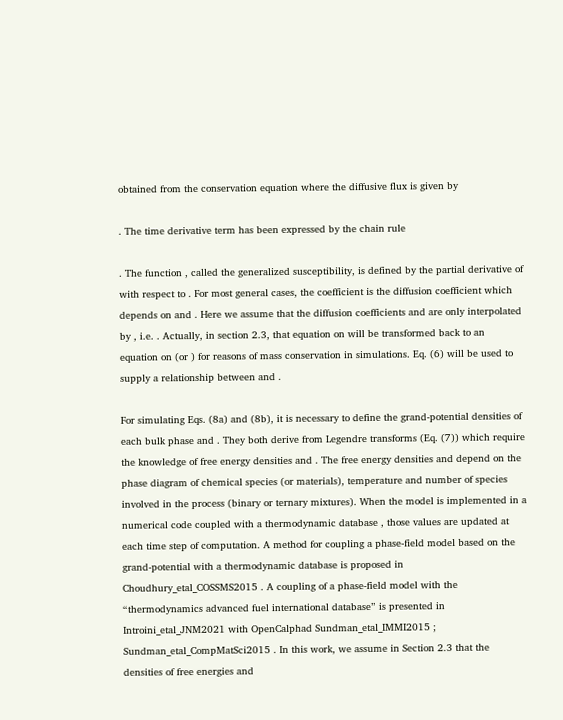obtained from the conservation equation where the diffusive flux is given by

. The time derivative term has been expressed by the chain rule

. The function , called the generalized susceptibility, is defined by the partial derivative of with respect to . For most general cases, the coefficient is the diffusion coefficient which depends on and . Here we assume that the diffusion coefficients and are only interpolated by , i.e. . Actually, in section 2.3, that equation on will be transformed back to an equation on (or ) for reasons of mass conservation in simulations. Eq. (6) will be used to supply a relationship between and .

For simulating Eqs. (8a) and (8b), it is necessary to define the grand-potential densities of each bulk phase and . They both derive from Legendre transforms (Eq. (7)) which require the knowledge of free energy densities and . The free energy densities and depend on the phase diagram of chemical species (or materials), temperature and number of species involved in the process (binary or ternary mixtures). When the model is implemented in a numerical code coupled with a thermodynamic database , those values are updated at each time step of computation. A method for coupling a phase-field model based on the grand-potential with a thermodynamic database is proposed in Choudhury_etal_COSSMS2015 . A coupling of a phase-field model with the “thermodynamics advanced fuel international database” is presented in Introini_etal_JNM2021 with OpenCalphad Sundman_etal_IMMI2015 ; Sundman_etal_CompMatSci2015 . In this work, we assume in Section 2.3 that the densities of free energies and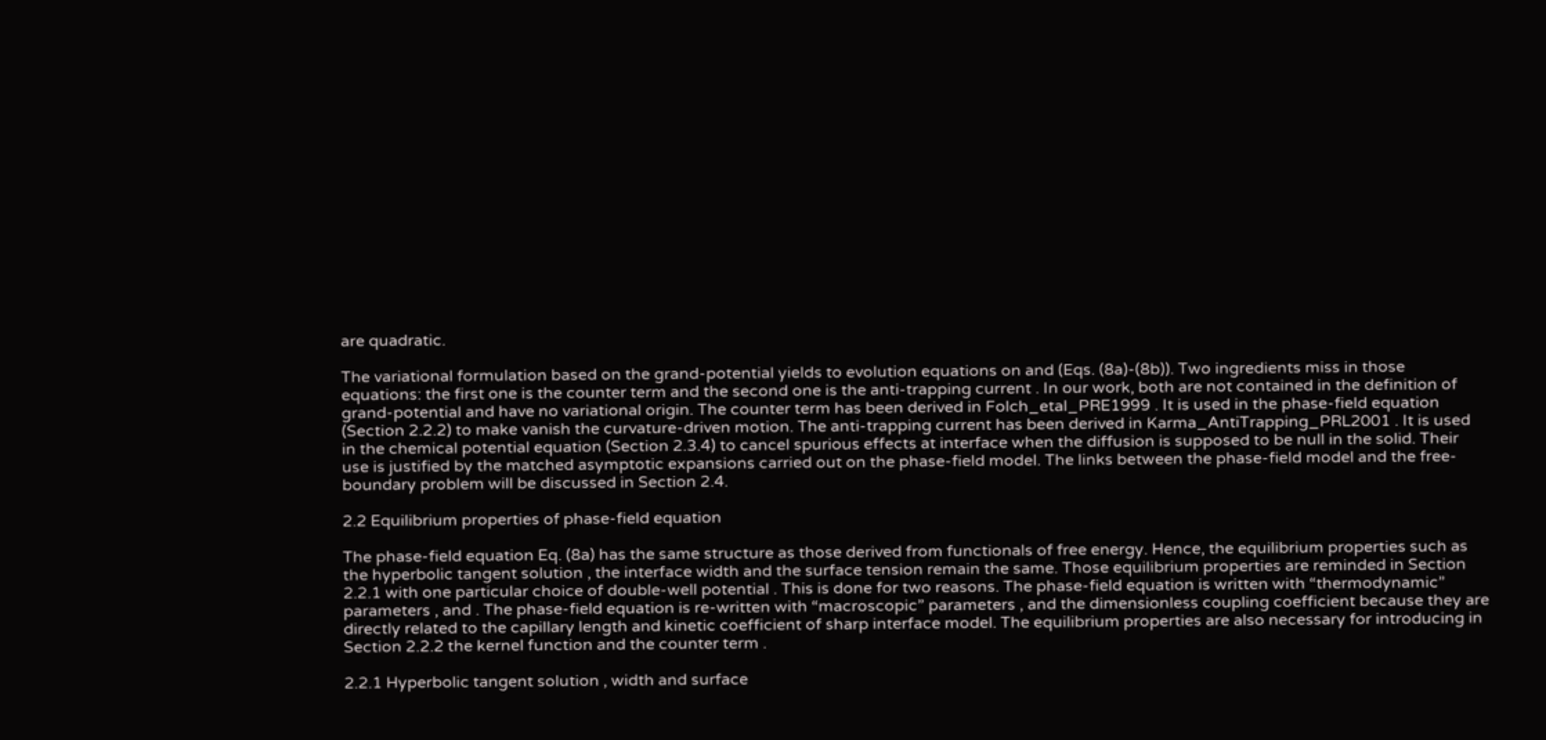are quadratic.

The variational formulation based on the grand-potential yields to evolution equations on and (Eqs. (8a)-(8b)). Two ingredients miss in those equations: the first one is the counter term and the second one is the anti-trapping current . In our work, both are not contained in the definition of grand-potential and have no variational origin. The counter term has been derived in Folch_etal_PRE1999 . It is used in the phase-field equation (Section 2.2.2) to make vanish the curvature-driven motion. The anti-trapping current has been derived in Karma_AntiTrapping_PRL2001 . It is used in the chemical potential equation (Section 2.3.4) to cancel spurious effects at interface when the diffusion is supposed to be null in the solid. Their use is justified by the matched asymptotic expansions carried out on the phase-field model. The links between the phase-field model and the free-boundary problem will be discussed in Section 2.4.

2.2 Equilibrium properties of phase-field equation

The phase-field equation Eq. (8a) has the same structure as those derived from functionals of free energy. Hence, the equilibrium properties such as the hyperbolic tangent solution , the interface width and the surface tension remain the same. Those equilibrium properties are reminded in Section 2.2.1 with one particular choice of double-well potential . This is done for two reasons. The phase-field equation is written with “thermodynamic” parameters , and . The phase-field equation is re-written with “macroscopic” parameters , and the dimensionless coupling coefficient because they are directly related to the capillary length and kinetic coefficient of sharp interface model. The equilibrium properties are also necessary for introducing in Section 2.2.2 the kernel function and the counter term .

2.2.1 Hyperbolic tangent solution , width and surface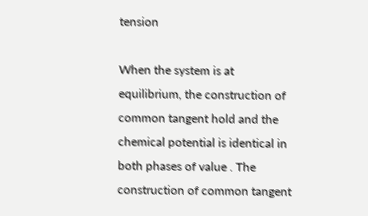tension

When the system is at equilibrium, the construction of common tangent hold and the chemical potential is identical in both phases of value . The construction of common tangent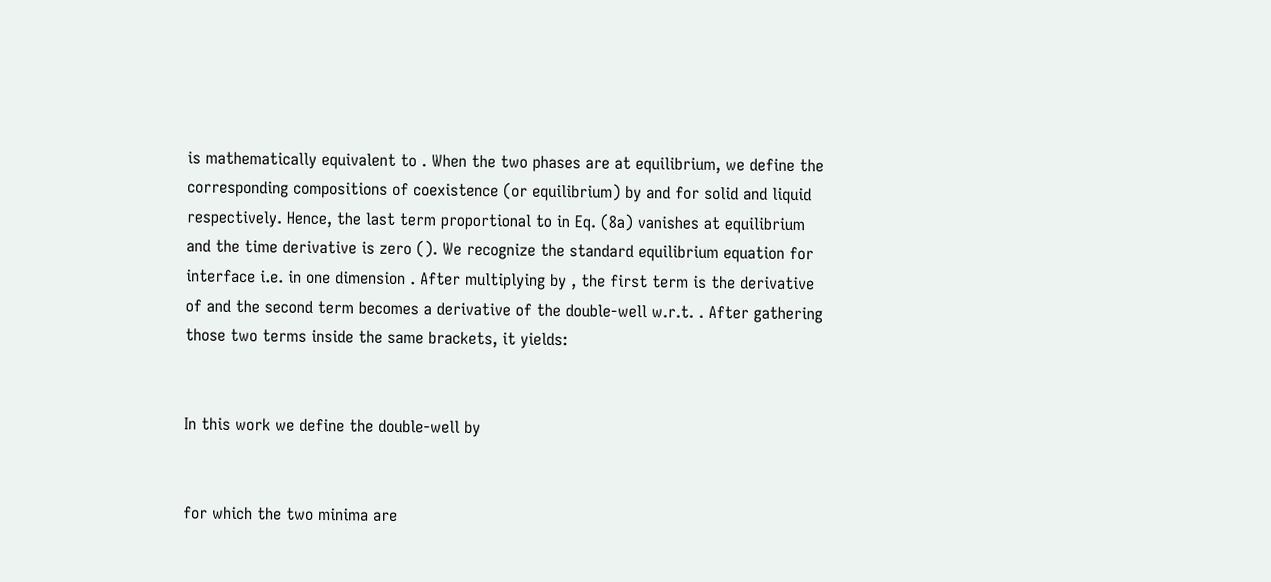is mathematically equivalent to . When the two phases are at equilibrium, we define the corresponding compositions of coexistence (or equilibrium) by and for solid and liquid respectively. Hence, the last term proportional to in Eq. (8a) vanishes at equilibrium and the time derivative is zero (). We recognize the standard equilibrium equation for interface i.e. in one dimension . After multiplying by , the first term is the derivative of and the second term becomes a derivative of the double-well w.r.t. . After gathering those two terms inside the same brackets, it yields:


In this work we define the double-well by


for which the two minima are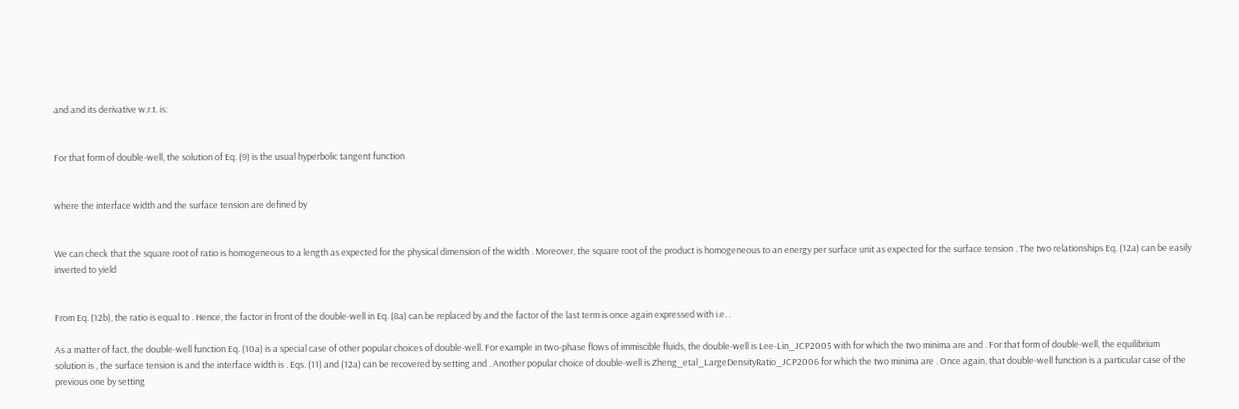and and its derivative w.r.t. is:


For that form of double-well, the solution of Eq. (9) is the usual hyperbolic tangent function


where the interface width and the surface tension are defined by


We can check that the square root of ratio is homogeneous to a length as expected for the physical dimension of the width . Moreover, the square root of the product is homogeneous to an energy per surface unit as expected for the surface tension . The two relationships Eq. (12a) can be easily inverted to yield


From Eq. (12b), the ratio is equal to . Hence, the factor in front of the double-well in Eq. (8a) can be replaced by and the factor of the last term is once again expressed with i.e. .

As a matter of fact, the double-well function Eq. (10a) is a special case of other popular choices of double-well. For example in two-phase flows of immiscible fluids, the double-well is Lee-Lin_JCP2005 with for which the two minima are and . For that form of double-well, the equilibrium solution is , the surface tension is and the interface width is . Eqs. (11) and (12a) can be recovered by setting and . Another popular choice of double-well is Zheng_etal_LargeDensityRatio_JCP2006 for which the two minima are . Once again, that double-well function is a particular case of the previous one by setting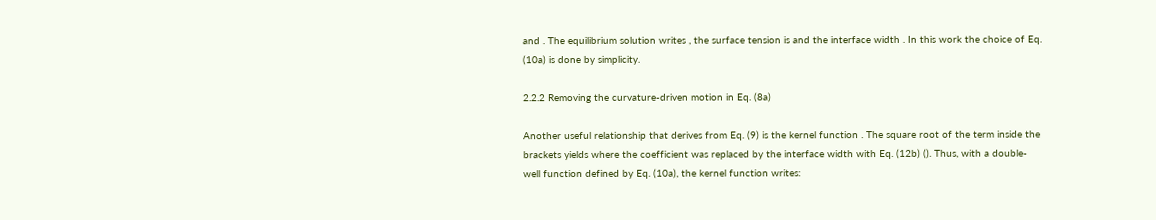and . The equilibrium solution writes , the surface tension is and the interface width . In this work the choice of Eq. (10a) is done by simplicity.

2.2.2 Removing the curvature-driven motion in Eq. (8a)

Another useful relationship that derives from Eq. (9) is the kernel function . The square root of the term inside the brackets yields where the coefficient was replaced by the interface width with Eq. (12b) (). Thus, with a double-well function defined by Eq. (10a), the kernel function writes: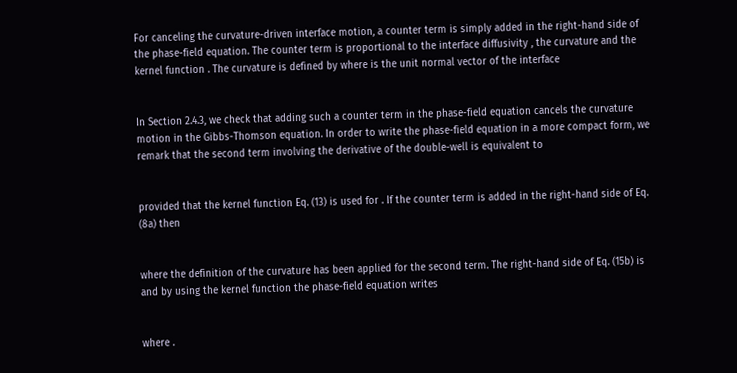For canceling the curvature-driven interface motion, a counter term is simply added in the right-hand side of the phase-field equation. The counter term is proportional to the interface diffusivity , the curvature and the kernel function . The curvature is defined by where is the unit normal vector of the interface


In Section 2.4.3, we check that adding such a counter term in the phase-field equation cancels the curvature motion in the Gibbs-Thomson equation. In order to write the phase-field equation in a more compact form, we remark that the second term involving the derivative of the double-well is equivalent to


provided that the kernel function Eq. (13) is used for . If the counter term is added in the right-hand side of Eq. (8a) then


where the definition of the curvature has been applied for the second term. The right-hand side of Eq. (15b) is and by using the kernel function the phase-field equation writes


where .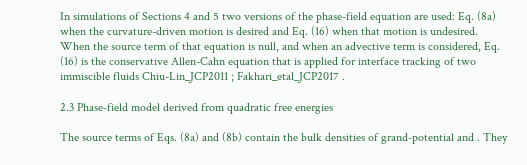In simulations of Sections 4 and 5 two versions of the phase-field equation are used: Eq. (8a) when the curvature-driven motion is desired and Eq. (16) when that motion is undesired. When the source term of that equation is null, and when an advective term is considered, Eq. (16) is the conservative Allen-Cahn equation that is applied for interface tracking of two immiscible fluids Chiu-Lin_JCP2011 ; Fakhari_etal_JCP2017 .

2.3 Phase-field model derived from quadratic free energies

The source terms of Eqs. (8a) and (8b) contain the bulk densities of grand-potential and . They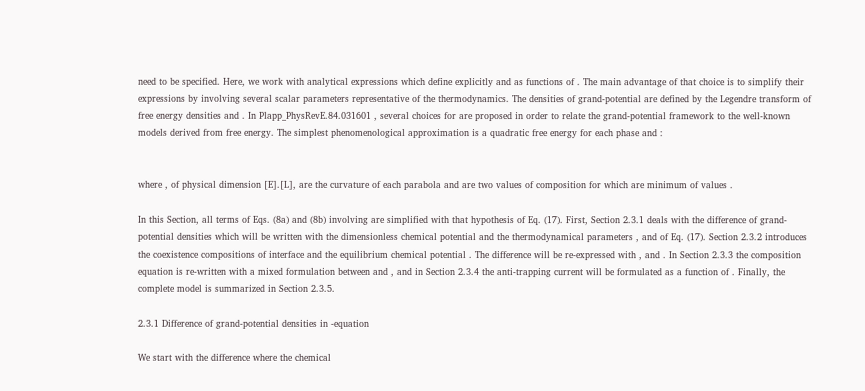need to be specified. Here, we work with analytical expressions which define explicitly and as functions of . The main advantage of that choice is to simplify their expressions by involving several scalar parameters representative of the thermodynamics. The densities of grand-potential are defined by the Legendre transform of free energy densities and . In Plapp_PhysRevE.84.031601 , several choices for are proposed in order to relate the grand-potential framework to the well-known models derived from free energy. The simplest phenomenological approximation is a quadratic free energy for each phase and :


where , of physical dimension [E].[L], are the curvature of each parabola and are two values of composition for which are minimum of values .

In this Section, all terms of Eqs. (8a) and (8b) involving are simplified with that hypothesis of Eq. (17). First, Section 2.3.1 deals with the difference of grand-potential densities which will be written with the dimensionless chemical potential and the thermodynamical parameters , and of Eq. (17). Section 2.3.2 introduces the coexistence compositions of interface and the equilibrium chemical potential . The difference will be re-expressed with , and . In Section 2.3.3 the composition equation is re-written with a mixed formulation between and , and in Section 2.3.4 the anti-trapping current will be formulated as a function of . Finally, the complete model is summarized in Section 2.3.5.

2.3.1 Difference of grand-potential densities in -equation

We start with the difference where the chemical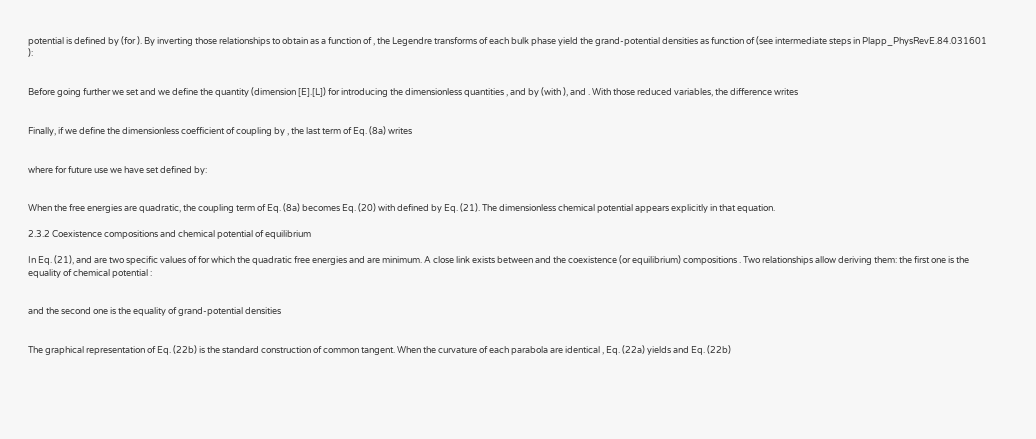potential is defined by (for ). By inverting those relationships to obtain as a function of , the Legendre transforms of each bulk phase yield the grand-potential densities as function of (see intermediate steps in Plapp_PhysRevE.84.031601 ):


Before going further we set and we define the quantity (dimension [E].[L]) for introducing the dimensionless quantities , and by (with ), and . With those reduced variables, the difference writes


Finally, if we define the dimensionless coefficient of coupling by , the last term of Eq. (8a) writes


where for future use we have set defined by:


When the free energies are quadratic, the coupling term of Eq. (8a) becomes Eq. (20) with defined by Eq. (21). The dimensionless chemical potential appears explicitly in that equation.

2.3.2 Coexistence compositions and chemical potential of equilibrium

In Eq. (21), and are two specific values of for which the quadratic free energies and are minimum. A close link exists between and the coexistence (or equilibrium) compositions . Two relationships allow deriving them: the first one is the equality of chemical potential :


and the second one is the equality of grand-potential densities


The graphical representation of Eq. (22b) is the standard construction of common tangent. When the curvature of each parabola are identical , Eq. (22a) yields and Eq. (22b)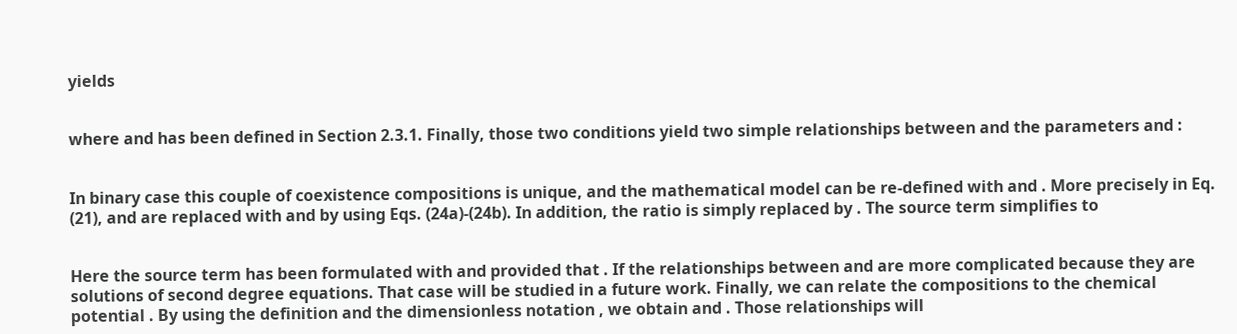yields


where and has been defined in Section 2.3.1. Finally, those two conditions yield two simple relationships between and the parameters and :


In binary case this couple of coexistence compositions is unique, and the mathematical model can be re-defined with and . More precisely in Eq. (21), and are replaced with and by using Eqs. (24a)-(24b). In addition, the ratio is simply replaced by . The source term simplifies to


Here the source term has been formulated with and provided that . If the relationships between and are more complicated because they are solutions of second degree equations. That case will be studied in a future work. Finally, we can relate the compositions to the chemical potential . By using the definition and the dimensionless notation , we obtain and . Those relationships will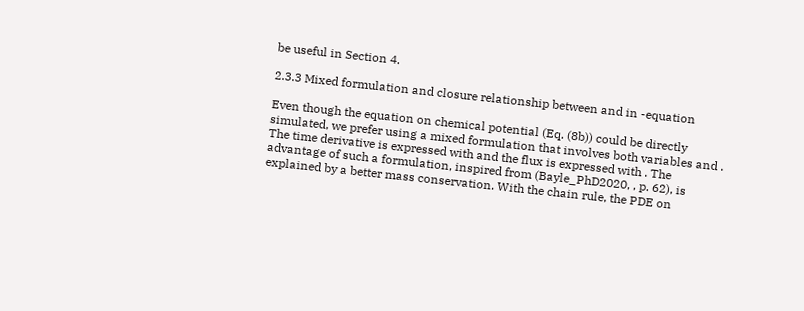be useful in Section 4.

2.3.3 Mixed formulation and closure relationship between and in -equation

Even though the equation on chemical potential (Eq. (8b)) could be directly simulated, we prefer using a mixed formulation that involves both variables and . The time derivative is expressed with and the flux is expressed with . The advantage of such a formulation, inspired from (Bayle_PhD2020, , p. 62), is explained by a better mass conservation. With the chain rule, the PDE on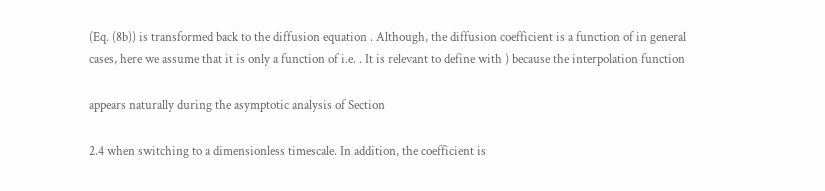(Eq. (8b)) is transformed back to the diffusion equation . Although, the diffusion coefficient is a function of in general cases, here we assume that it is only a function of i.e. . It is relevant to define with ) because the interpolation function

appears naturally during the asymptotic analysis of Section

2.4 when switching to a dimensionless timescale. In addition, the coefficient is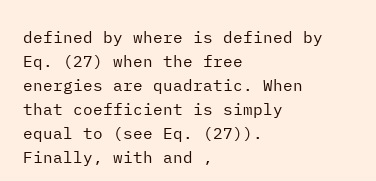defined by where is defined by Eq. (27) when the free energies are quadratic. When that coefficient is simply equal to (see Eq. (27)). Finally, with and ,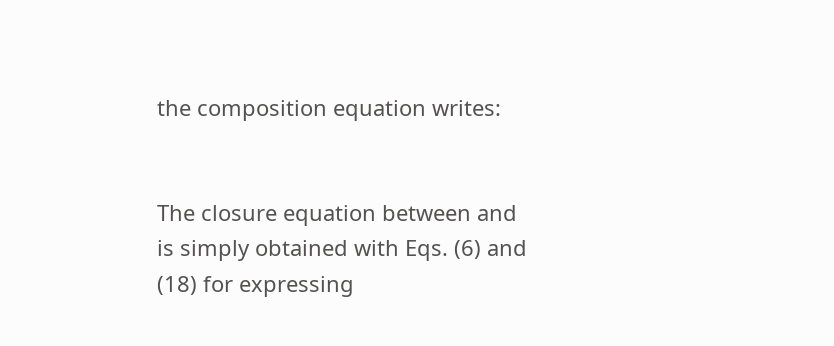the composition equation writes:


The closure equation between and is simply obtained with Eqs. (6) and (18) for expressing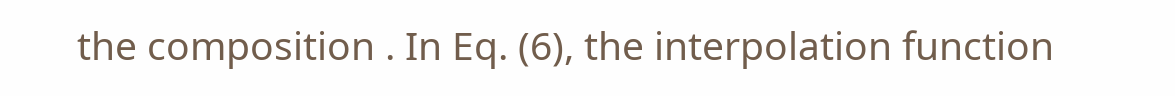the composition . In Eq. (6), the interpolation function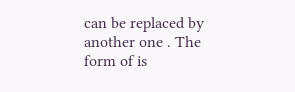can be replaced by another one . The form of is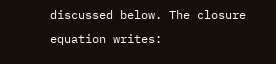discussed below. The closure equation writes: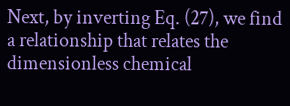Next, by inverting Eq. (27), we find a relationship that relates the dimensionless chemical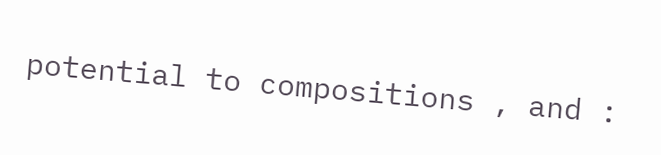potential to compositions , and :